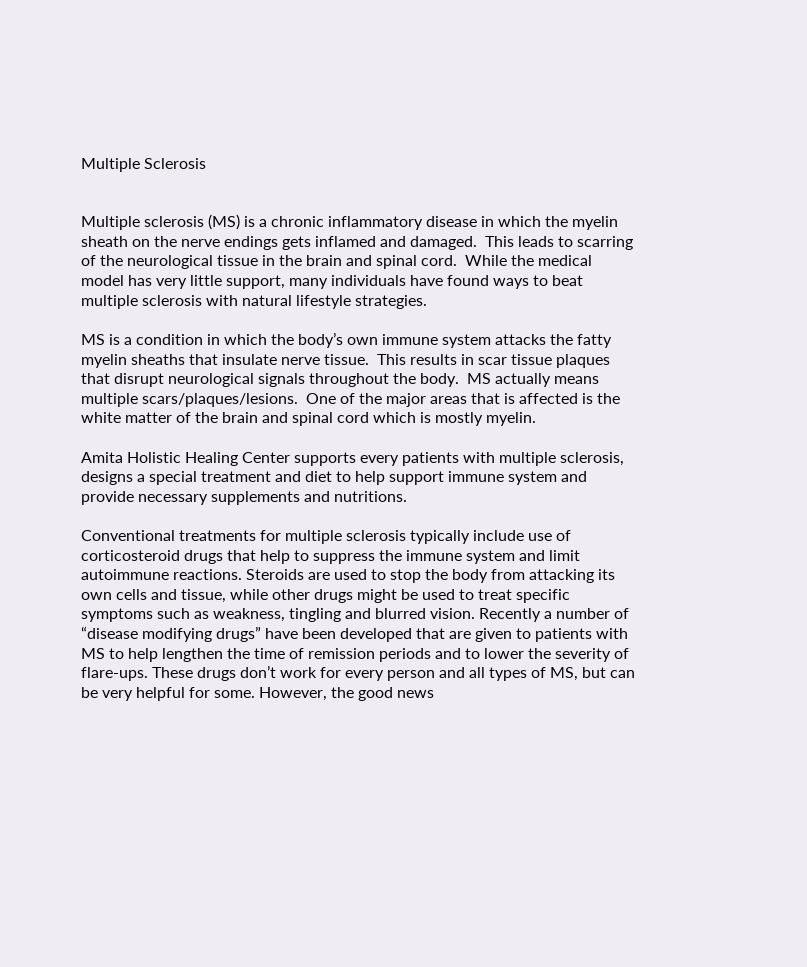Multiple Sclerosis


Multiple sclerosis (MS) is a chronic inflammatory disease in which the myelin sheath on the nerve endings gets inflamed and damaged.  This leads to scarring of the neurological tissue in the brain and spinal cord.  While the medical model has very little support, many individuals have found ways to beat multiple sclerosis with natural lifestyle strategies.

MS is a condition in which the body’s own immune system attacks the fatty myelin sheaths that insulate nerve tissue.  This results in scar tissue plaques that disrupt neurological signals throughout the body.  MS actually means multiple scars/plaques/lesions.  One of the major areas that is affected is the white matter of the brain and spinal cord which is mostly myelin.

Amita Holistic Healing Center supports every patients with multiple sclerosis, designs a special treatment and diet to help support immune system and provide necessary supplements and nutritions.

Conventional treatments for multiple sclerosis typically include use of corticosteroid drugs that help to suppress the immune system and limit autoimmune reactions. Steroids are used to stop the body from attacking its own cells and tissue, while other drugs might be used to treat specific symptoms such as weakness, tingling and blurred vision. Recently a number of “disease modifying drugs” have been developed that are given to patients with MS to help lengthen the time of remission periods and to lower the severity of flare-ups. These drugs don’t work for every person and all types of MS, but can be very helpful for some. However, the good news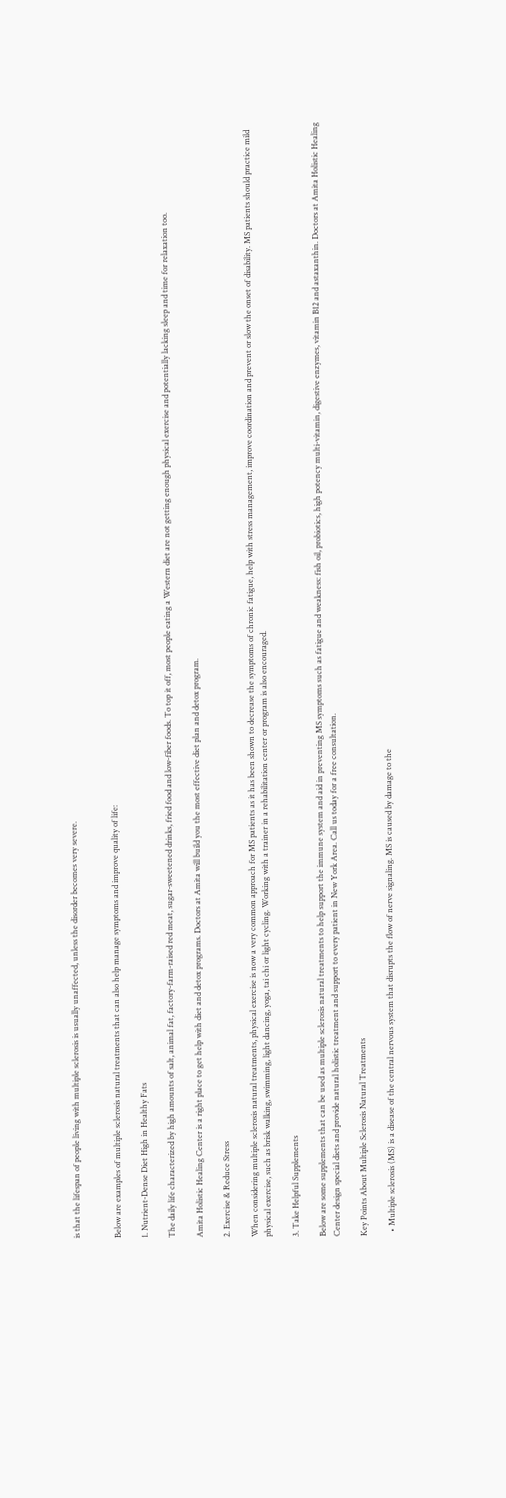is that the lifespan of people living with multiple sclerosis is usually unaffected, unless the disorder becomes very severe.


Below are examples of multiple sclerosis natural treatments that can also help manage symptoms and improve quality of life:

1. Nutrient-Dense Diet High in Healthy Fats

The daily life characterized by high amounts of salt, animal fat, factory-farm-raised red meat, sugar-sweetened drinks, fried food and low-fiber foods. To top it off, most people eating a Western diet are not getting enough physical exercise and potentially lacking sleep and time for relaxation too.

Amita Holistic Healing Center is a right place to get help with diet and detox programs. Doctors at Amita will build you the most effective diet plan and detox program.

2. Exercise & Reduce Stress

When considering multiple sclerosis natural treatments, physical exercise is now a very common approach for MS patients as it has been shown to decrease the symptoms of chronic fatigue, help with stress management, improve coordination and prevent or slow the onset of disability. MS patients should practice mild physical exercise, such as brisk walking, swimming, light dancing, yoga, tai chi or light cycling. Working with a trainer in a rehabilitation center or program is also encouraged.

3. Take Helpful Supplements

Below are some supplements that can be used as multiple sclerosis natural treatments to help support the immune system and aid in preventing MS symptoms such as fatigue and weakness: fish oil, probiotics, high potency multi-vitamin, digestive enzymes, vitamin B12 and astaxanthin. Doctors at Amita Holistic Healing Center design special diets and provide natural holistic treatment and support to every patient in New York Area. Call us today for a free consultation.

Key Points About Multiple Sclerosis Natural Treatments

  • Multiple sclerosis (MS) is a disease of the central nervous system that disrupts the flow of nerve signaling. MS is caused by damage to the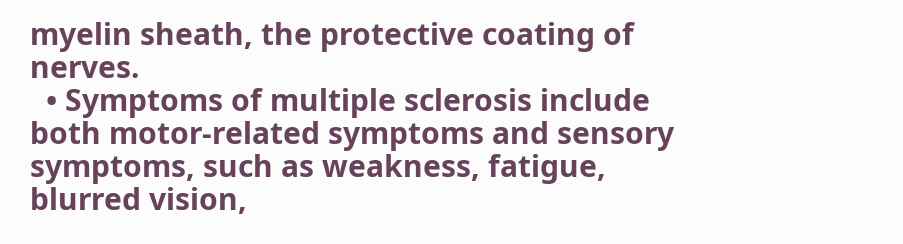myelin sheath, the protective coating of nerves.
  • Symptoms of multiple sclerosis include both motor-related symptoms and sensory symptoms, such as weakness, fatigue, blurred vision,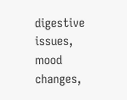digestive issues, mood changes,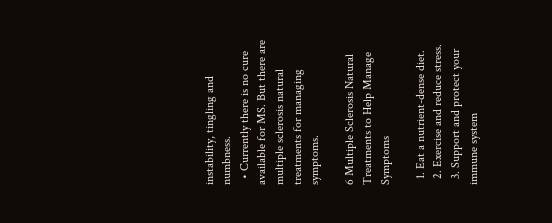instability, tingling and numbness.
  • Currently there is no cure available for MS. But there are multiple sclerosis natural treatments for managing symptoms.

6 Multiple Sclerosis Natural Treatments to Help Manage Symptoms

  1. Eat a nutrient-dense diet.
  2. Exercise and reduce stress.
  3. Support and protect your immune system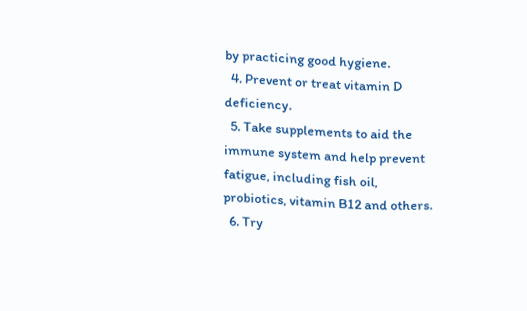by practicing good hygiene.
  4. Prevent or treat vitamin D deficiency.
  5. Take supplements to aid the immune system and help prevent fatigue, including fish oil, probiotics, vitamin B12 and others.
  6. Try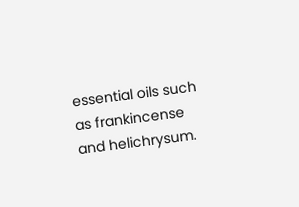essential oils such as frankincense and helichrysum.